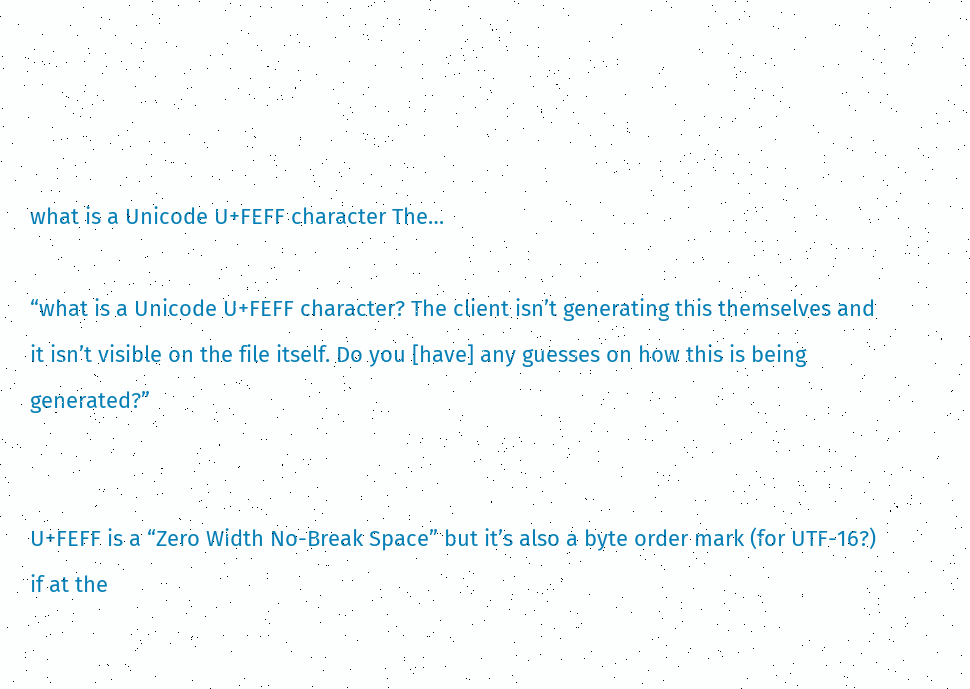what is a Unicode U+FEFF character The…

“what is a Unicode U+FEFF character? The client isn’t generating this themselves and it isn’t visible on the file itself. Do you [have] any guesses on how this is being generated?”


U+FEFF is a “Zero Width No-Break Space” but it’s also a byte order mark (for UTF-16?) if at the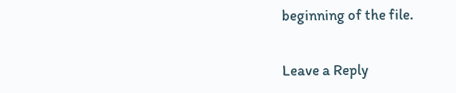beginning of the file.


Leave a Reply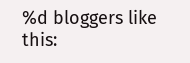%d bloggers like this: